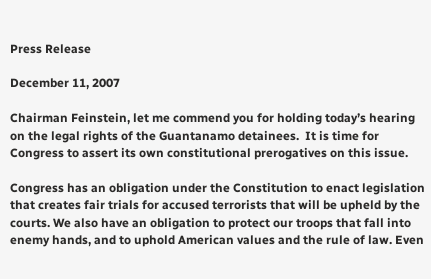Press Release

December 11, 2007

Chairman Feinstein, let me commend you for holding today’s hearing on the legal rights of the Guantanamo detainees.  It is time for Congress to assert its own constitutional prerogatives on this issue.

Congress has an obligation under the Constitution to enact legislation that creates fair trials for accused terrorists that will be upheld by the courts. We also have an obligation to protect our troops that fall into enemy hands, and to uphold American values and the rule of law. Even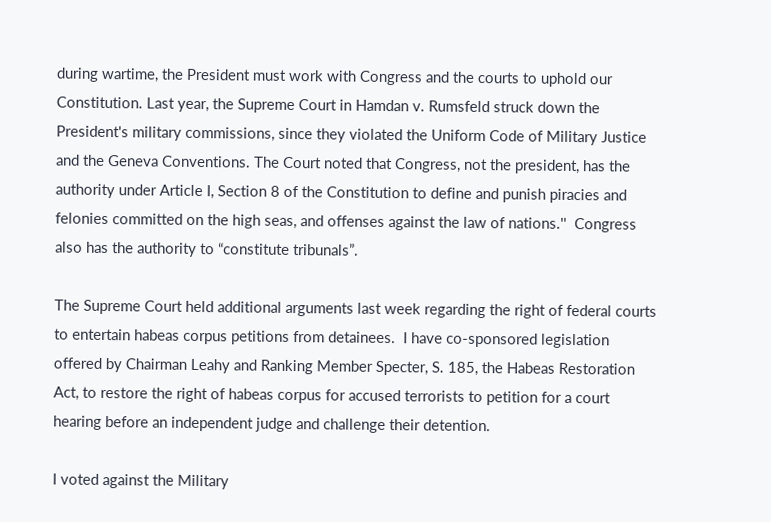during wartime, the President must work with Congress and the courts to uphold our Constitution. Last year, the Supreme Court in Hamdan v. Rumsfeld struck down the President's military commissions, since they violated the Uniform Code of Military Justice and the Geneva Conventions. The Court noted that Congress, not the president, has the authority under Article I, Section 8 of the Constitution to define and punish piracies and felonies committed on the high seas, and offenses against the law of nations.''  Congress also has the authority to “constitute tribunals”.

The Supreme Court held additional arguments last week regarding the right of federal courts to entertain habeas corpus petitions from detainees.  I have co-sponsored legislation offered by Chairman Leahy and Ranking Member Specter, S. 185, the Habeas Restoration Act, to restore the right of habeas corpus for accused terrorists to petition for a court hearing before an independent judge and challenge their detention.

I voted against the Military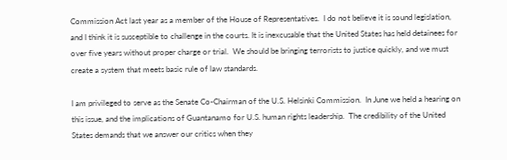Commission Act last year as a member of the House of Representatives.  I do not believe it is sound legislation, and I think it is susceptible to challenge in the courts. It is inexcusable that the United States has held detainees for over five years without proper charge or trial.  We should be bringing terrorists to justice quickly, and we must create a system that meets basic rule of law standards.

I am privileged to serve as the Senate Co-Chairman of the U.S. Helsinki Commission.  In June we held a hearing on this issue, and the implications of Guantanamo for U.S. human rights leadership.  The credibility of the United States demands that we answer our critics when they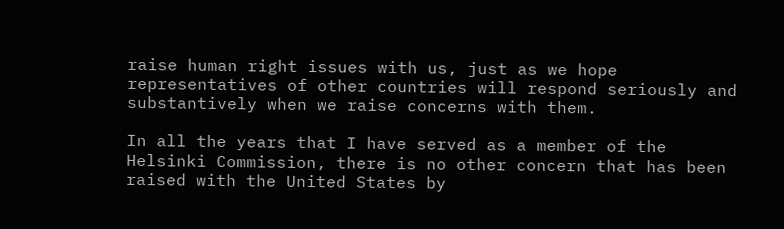raise human right issues with us, just as we hope representatives of other countries will respond seriously and substantively when we raise concerns with them.

In all the years that I have served as a member of the Helsinki Commission, there is no other concern that has been raised with the United States by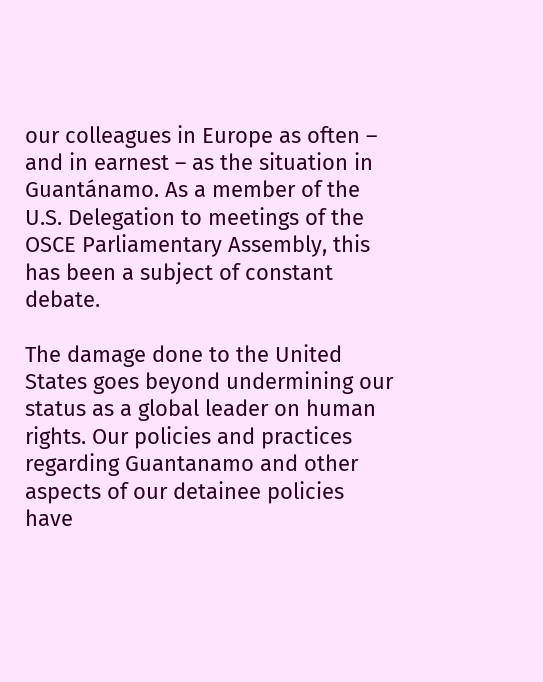our colleagues in Europe as often – and in earnest – as the situation in Guantánamo. As a member of the U.S. Delegation to meetings of the OSCE Parliamentary Assembly, this has been a subject of constant debate.

The damage done to the United States goes beyond undermining our status as a global leader on human rights. Our policies and practices regarding Guantanamo and other aspects of our detainee policies have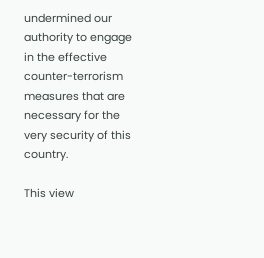undermined our authority to engage in the effective counter-terrorism measures that are necessary for the very security of this country.

This view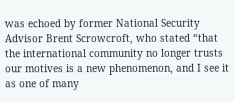was echoed by former National Security Advisor Brent Scrowcroft, who stated “that the international community no longer trusts our motives is a new phenomenon, and I see it as one of many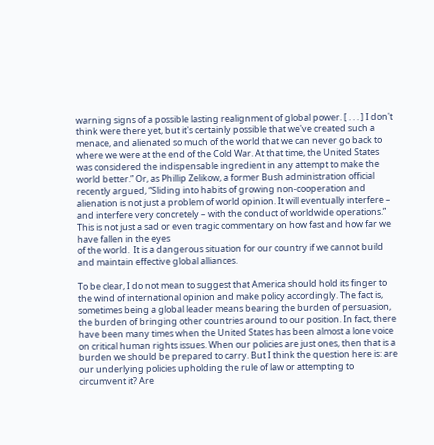warning signs of a possible lasting realignment of global power. [ . . . ] I don't think were there yet, but it's certainly possible that we've created such a menace, and alienated so much of the world that we can never go back to where we were at the end of the Cold War. At that time, the United States was considered the indispensable ingredient in any attempt to make the world better.” Or, as Phillip Zelikow, a former Bush administration official recently argued, “Sliding into habits of growing non-cooperation and alienation is not just a problem of world opinion. It will eventually interfere – and interfere very concretely – with the conduct of worldwide operations.” This is not just a sad or even tragic commentary on how fast and how far we have fallen in the eyes
of the world.  It is a dangerous situation for our country if we cannot build and maintain effective global alliances.

To be clear, I do not mean to suggest that America should hold its finger to the wind of international opinion and make policy accordingly. The fact is, sometimes being a global leader means bearing the burden of persuasion, the burden of bringing other countries around to our position. In fact, there have been many times when the United States has been almost a lone voice on critical human rights issues. When our policies are just ones, then that is a burden we should be prepared to carry. But I think the question here is: are our underlying policies upholding the rule of law or attempting to circumvent it? Are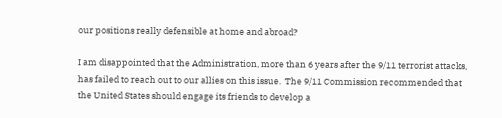our positions really defensible at home and abroad?

I am disappointed that the Administration, more than 6 years after the 9/11 terrorist attacks, has failed to reach out to our allies on this issue.  The 9/11 Commission recommended that the United States should engage its friends to develop a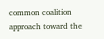common coalition approach toward the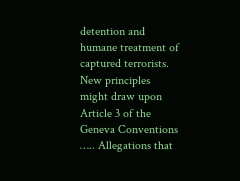detention and humane treatment of captured terrorists. New principles might draw upon Article 3 of the Geneva Conventions ….. Allegations that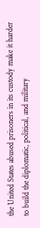the United States abused prisoners in its custody make it harder to build the diplomatic, political, and military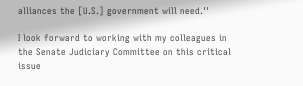alliances the [U.S.] government will need.''

I look forward to working with my colleagues in the Senate Judiciary Committee on this critical issue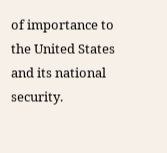of importance to the United States and its national security.